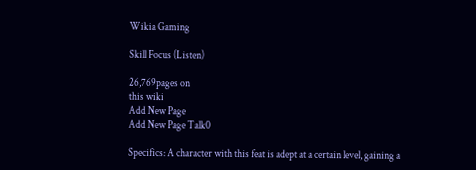Wikia Gaming

Skill Focus (Listen)

26,769pages on
this wiki
Add New Page
Add New Page Talk0

Specifics: A character with this feat is adept at a certain level, gaining a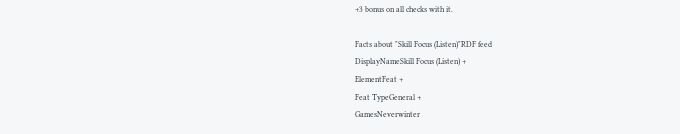+3 bonus on all checks with it.

Facts about "Skill Focus (Listen)"RDF feed
DisplayNameSkill Focus (Listen) +
ElementFeat +
Feat TypeGeneral +
GamesNeverwinter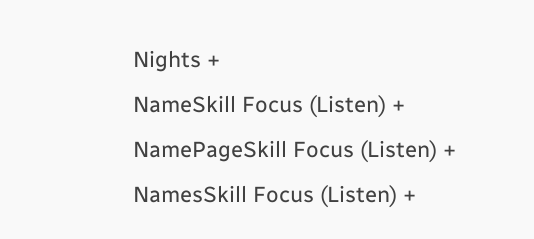Nights +
NameSkill Focus (Listen) +
NamePageSkill Focus (Listen) +
NamesSkill Focus (Listen) +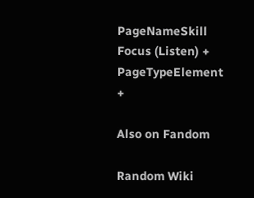PageNameSkill Focus (Listen) +
PageTypeElement +

Also on Fandom

Random Wiki